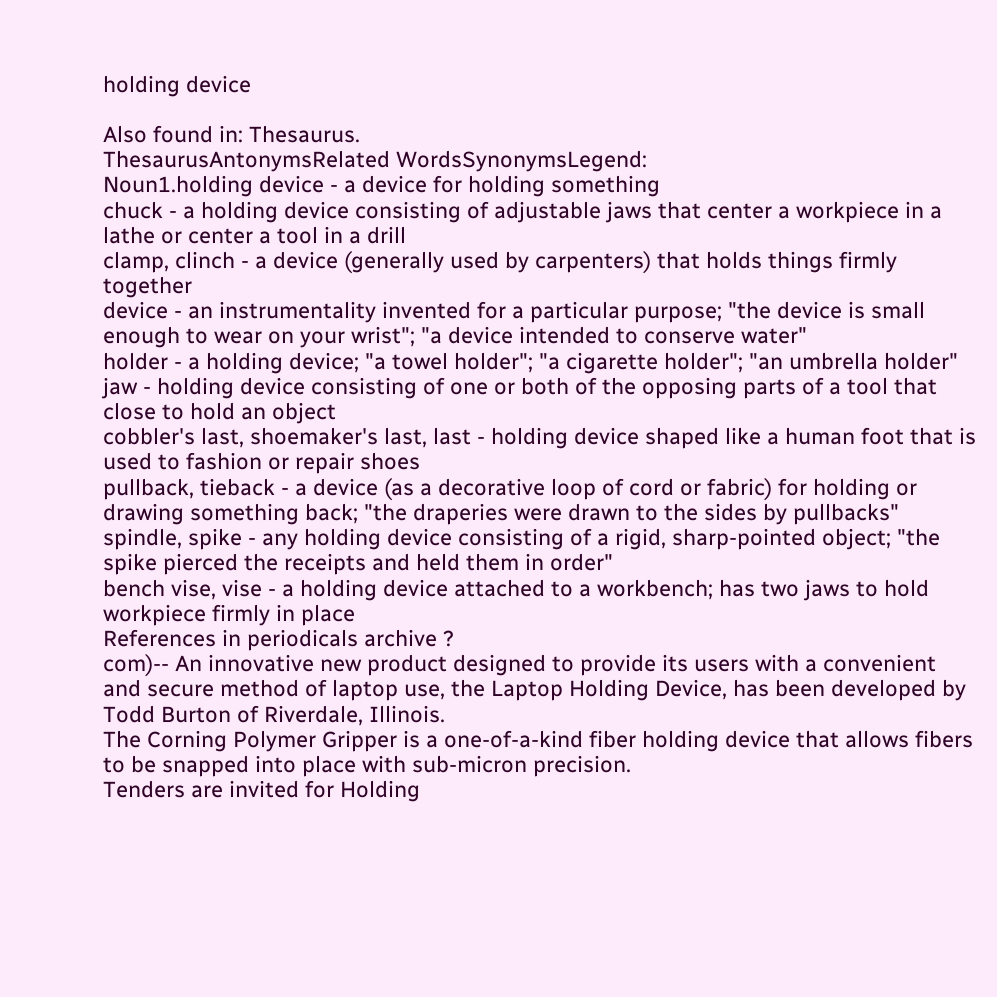holding device

Also found in: Thesaurus.
ThesaurusAntonymsRelated WordsSynonymsLegend:
Noun1.holding device - a device for holding something
chuck - a holding device consisting of adjustable jaws that center a workpiece in a lathe or center a tool in a drill
clamp, clinch - a device (generally used by carpenters) that holds things firmly together
device - an instrumentality invented for a particular purpose; "the device is small enough to wear on your wrist"; "a device intended to conserve water"
holder - a holding device; "a towel holder"; "a cigarette holder"; "an umbrella holder"
jaw - holding device consisting of one or both of the opposing parts of a tool that close to hold an object
cobbler's last, shoemaker's last, last - holding device shaped like a human foot that is used to fashion or repair shoes
pullback, tieback - a device (as a decorative loop of cord or fabric) for holding or drawing something back; "the draperies were drawn to the sides by pullbacks"
spindle, spike - any holding device consisting of a rigid, sharp-pointed object; "the spike pierced the receipts and held them in order"
bench vise, vise - a holding device attached to a workbench; has two jaws to hold workpiece firmly in place
References in periodicals archive ?
com)-- An innovative new product designed to provide its users with a convenient and secure method of laptop use, the Laptop Holding Device, has been developed by Todd Burton of Riverdale, Illinois.
The Corning Polymer Gripper is a one-of-a-kind fiber holding device that allows fibers to be snapped into place with sub-micron precision.
Tenders are invited for Holding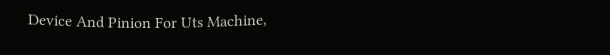Device And Pinion For Uts Machine,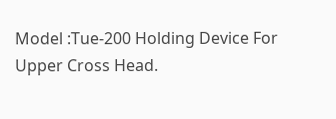Model :Tue-200 Holding Device For Upper Cross Head.